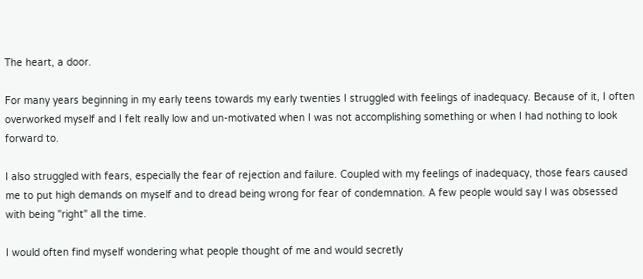The heart, a door.

For many years beginning in my early teens towards my early twenties I struggled with feelings of inadequacy. Because of it, I often overworked myself and I felt really low and un-motivated when I was not accomplishing something or when I had nothing to look forward to.

I also struggled with fears, especially the fear of rejection and failure. Coupled with my feelings of inadequacy, those fears caused me to put high demands on myself and to dread being wrong for fear of condemnation. A few people would say I was obsessed with being "right" all the time.

I would often find myself wondering what people thought of me and would secretly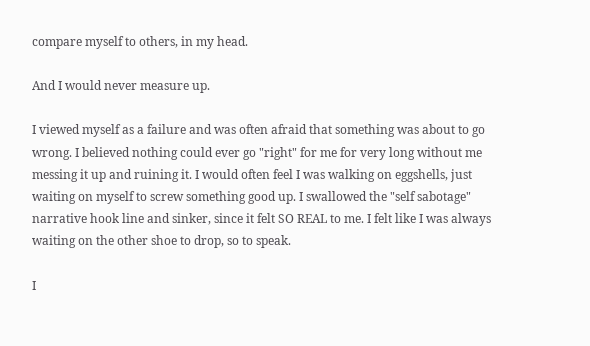compare myself to others, in my head.

And I would never measure up.

I viewed myself as a failure and was often afraid that something was about to go wrong. I believed nothing could ever go "right" for me for very long without me messing it up and ruining it. I would often feel I was walking on eggshells, just waiting on myself to screw something good up. I swallowed the "self sabotage" narrative hook line and sinker, since it felt SO REAL to me. I felt like I was always waiting on the other shoe to drop, so to speak.

I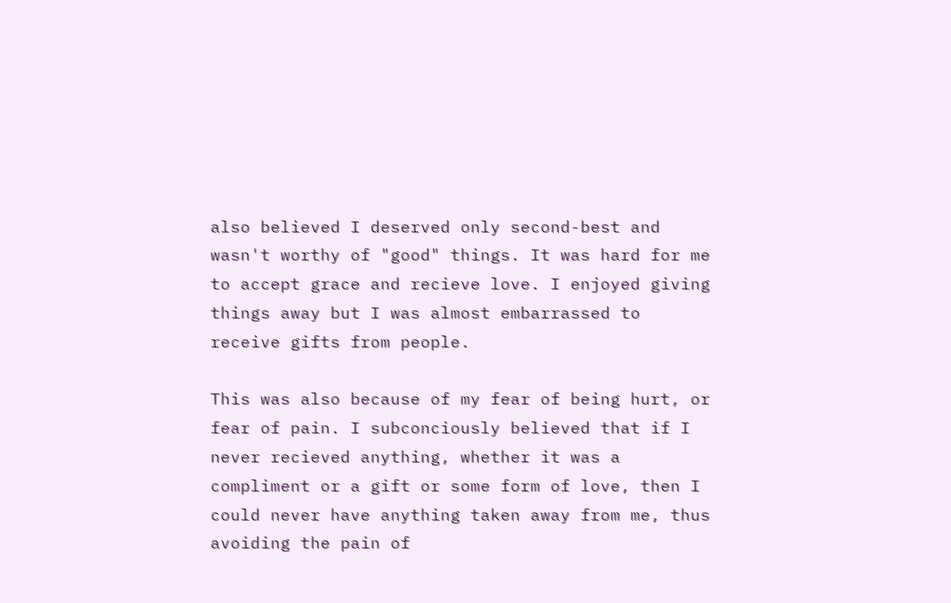also believed I deserved only second-best and wasn't worthy of "good" things. It was hard for me to accept grace and recieve love. I enjoyed giving things away but I was almost embarrassed to receive gifts from people.

This was also because of my fear of being hurt, or fear of pain. I subconciously believed that if I never recieved anything, whether it was a compliment or a gift or some form of love, then I could never have anything taken away from me, thus avoiding the pain of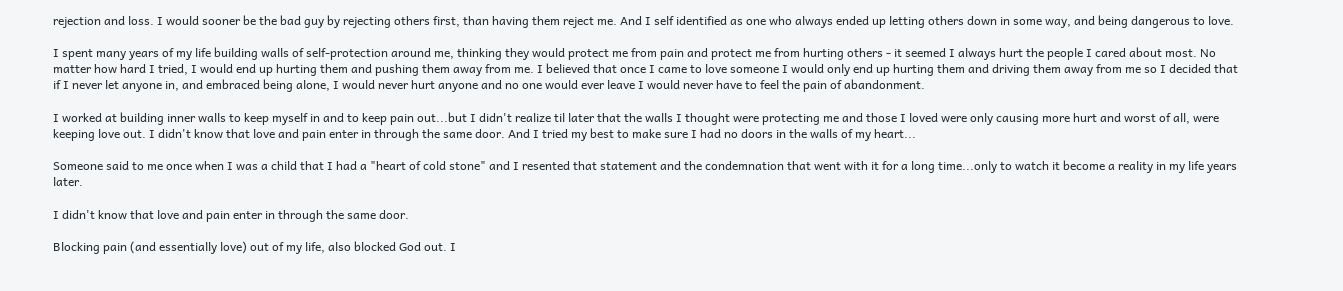rejection and loss. I would sooner be the bad guy by rejecting others first, than having them reject me. And I self identified as one who always ended up letting others down in some way, and being dangerous to love.

I spent many years of my life building walls of self-protection around me, thinking they would protect me from pain and protect me from hurting others - it seemed I always hurt the people I cared about most. No matter how hard I tried, I would end up hurting them and pushing them away from me. I believed that once I came to love someone I would only end up hurting them and driving them away from me so I decided that if I never let anyone in, and embraced being alone, I would never hurt anyone and no one would ever leave I would never have to feel the pain of abandonment.

I worked at building inner walls to keep myself in and to keep pain out...but I didn't realize til later that the walls I thought were protecting me and those I loved were only causing more hurt and worst of all, were keeping love out. I didn't know that love and pain enter in through the same door. And I tried my best to make sure I had no doors in the walls of my heart...

Someone said to me once when I was a child that I had a "heart of cold stone" and I resented that statement and the condemnation that went with it for a long time...only to watch it become a reality in my life years later.

I didn't know that love and pain enter in through the same door.

Blocking pain (and essentially love) out of my life, also blocked God out. I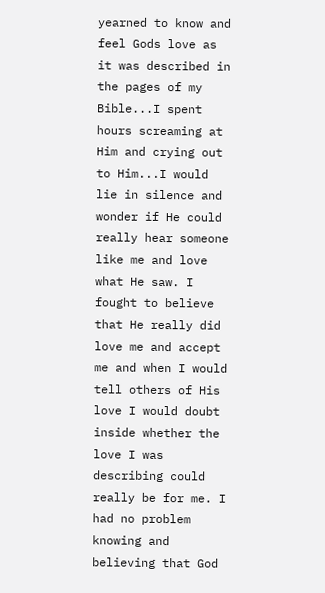yearned to know and feel Gods love as it was described in the pages of my Bible...I spent hours screaming at Him and crying out to Him...I would lie in silence and wonder if He could really hear someone like me and love what He saw. I fought to believe that He really did love me and accept me and when I would tell others of His love I would doubt inside whether the love I was describing could really be for me. I had no problem knowing and believing that God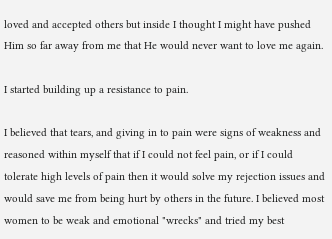loved and accepted others but inside I thought I might have pushed Him so far away from me that He would never want to love me again.

I started building up a resistance to pain.

I believed that tears, and giving in to pain were signs of weakness and reasoned within myself that if I could not feel pain, or if I could tolerate high levels of pain then it would solve my rejection issues and would save me from being hurt by others in the future. I believed most women to be weak and emotional "wrecks" and tried my best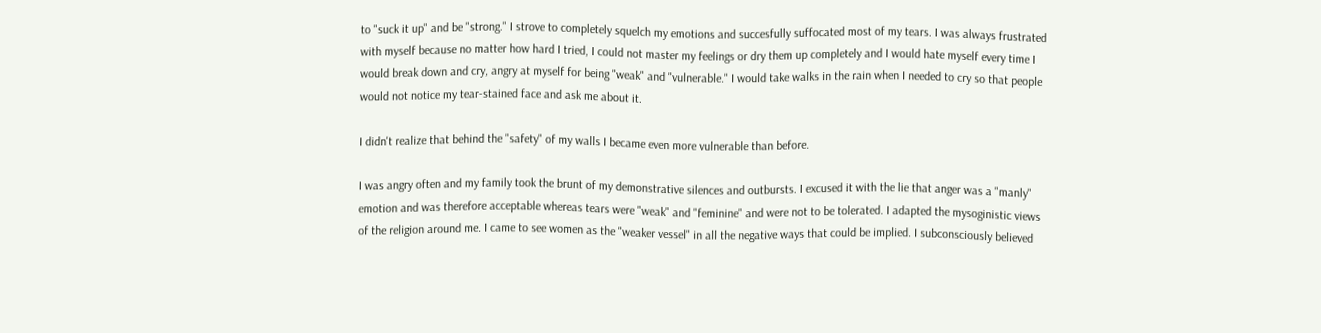to "suck it up" and be "strong." I strove to completely squelch my emotions and succesfully suffocated most of my tears. I was always frustrated with myself because no matter how hard I tried, I could not master my feelings or dry them up completely and I would hate myself every time I would break down and cry, angry at myself for being "weak" and "vulnerable." I would take walks in the rain when I needed to cry so that people would not notice my tear-stained face and ask me about it.

I didn't realize that behind the "safety" of my walls I became even more vulnerable than before.

I was angry often and my family took the brunt of my demonstrative silences and outbursts. I excused it with the lie that anger was a "manly" emotion and was therefore acceptable whereas tears were "weak" and "feminine" and were not to be tolerated. I adapted the mysoginistic views of the religion around me. I came to see women as the "weaker vessel" in all the negative ways that could be implied. I subconsciously believed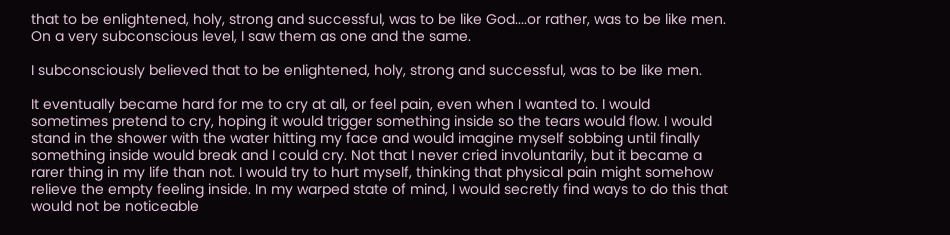that to be enlightened, holy, strong and successful, was to be like God....or rather, was to be like men. On a very subconscious level, I saw them as one and the same.

I subconsciously believed that to be enlightened, holy, strong and successful, was to be like men.

It eventually became hard for me to cry at all, or feel pain, even when I wanted to. I would sometimes pretend to cry, hoping it would trigger something inside so the tears would flow. I would stand in the shower with the water hitting my face and would imagine myself sobbing until finally something inside would break and I could cry. Not that I never cried involuntarily, but it became a rarer thing in my life than not. I would try to hurt myself, thinking that physical pain might somehow relieve the empty feeling inside. In my warped state of mind, I would secretly find ways to do this that would not be noticeable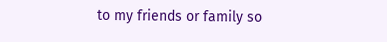to my friends or family so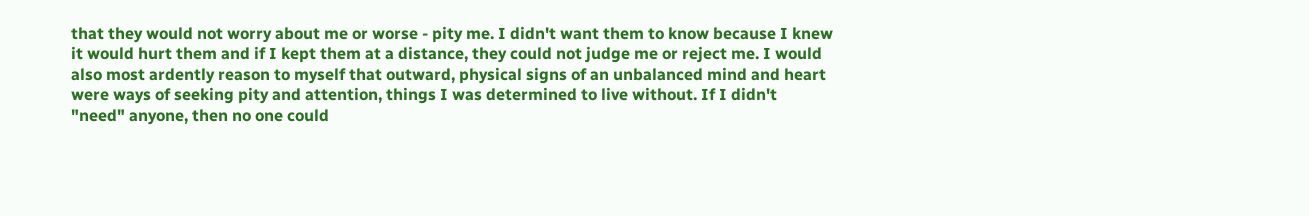that they would not worry about me or worse - pity me. I didn't want them to know because I knew it would hurt them and if I kept them at a distance, they could not judge me or reject me. I would also most ardently reason to myself that outward, physical signs of an unbalanced mind and heart were ways of seeking pity and attention, things I was determined to live without. If I didn't "need" anyone, then no one could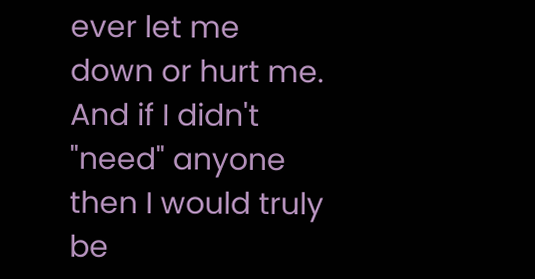ever let me down or hurt me. And if I didn't "need" anyone then I would truly be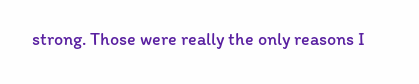strong. Those were really the only reasons I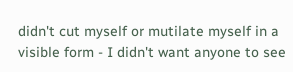didn't cut myself or mutilate myself in a visible form - I didn't want anyone to see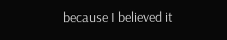because I believed it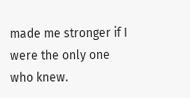made me stronger if I were the only one who knew.